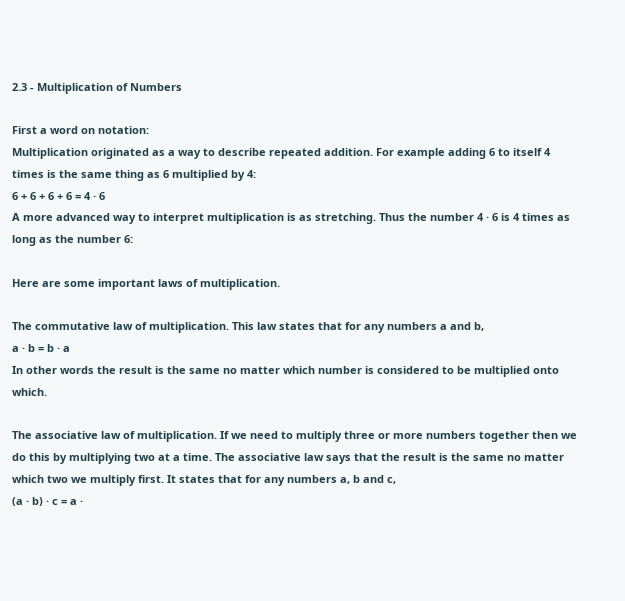2.3 - Multiplication of Numbers

First a word on notation:
Multiplication originated as a way to describe repeated addition. For example adding 6 to itself 4 times is the same thing as 6 multiplied by 4:
6 + 6 + 6 + 6 = 4 · 6
A more advanced way to interpret multiplication is as stretching. Thus the number 4 · 6 is 4 times as long as the number 6:

Here are some important laws of multiplication.

The commutative law of multiplication. This law states that for any numbers a and b,
a · b = b · a
In other words the result is the same no matter which number is considered to be multiplied onto which.

The associative law of multiplication. If we need to multiply three or more numbers together then we do this by multiplying two at a time. The associative law says that the result is the same no matter which two we multiply first. It states that for any numbers a, b and c,
(a · b) · c = a ·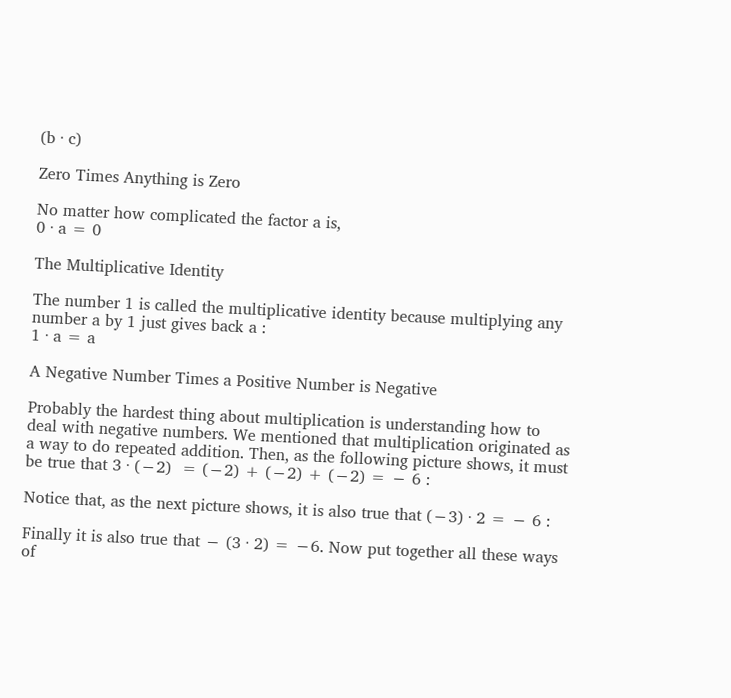(b · c)

Zero Times Anything is Zero

No matter how complicated the factor a is,
0 · a = 0

The Multiplicative Identity

The number 1 is called the multiplicative identity because multiplying any number a by 1 just gives back a :
1 · a = a

A Negative Number Times a Positive Number is Negative

Probably the hardest thing about multiplication is understanding how to deal with negative numbers. We mentioned that multiplication originated as a way to do repeated addition. Then, as the following picture shows, it must be true that 3 · (−2)  = (−2) + (−2) + (−2) = − 6 :

Notice that, as the next picture shows, it is also true that (−3) · 2 = − 6 :

Finally it is also true that − (3 · 2) = −6. Now put together all these ways of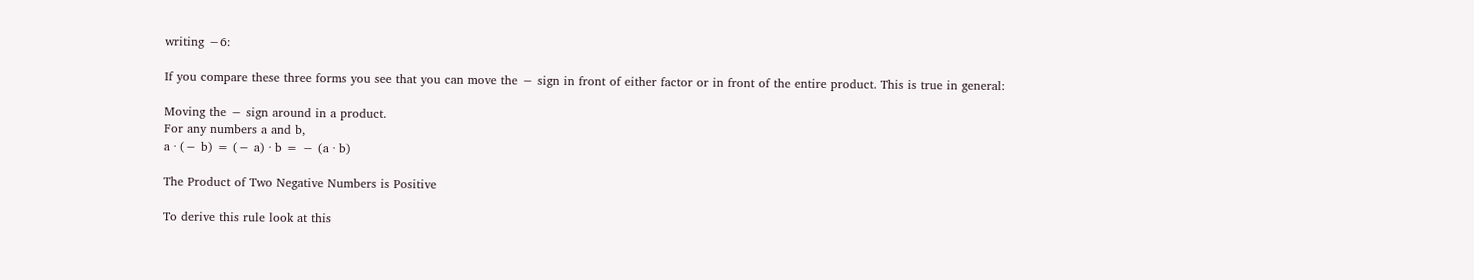writing −6:

If you compare these three forms you see that you can move the − sign in front of either factor or in front of the entire product. This is true in general:

Moving the − sign around in a product.
For any numbers a and b,
a · (− b) = (− a) · b = − (a · b)

The Product of Two Negative Numbers is Positive

To derive this rule look at this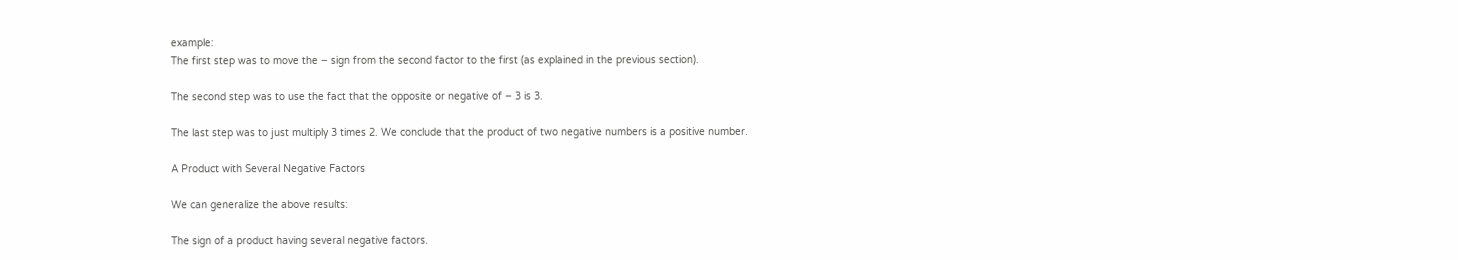example:
The first step was to move the − sign from the second factor to the first (as explained in the previous section).

The second step was to use the fact that the opposite or negative of − 3 is 3.

The last step was to just multiply 3 times 2. We conclude that the product of two negative numbers is a positive number.

A Product with Several Negative Factors

We can generalize the above results:

The sign of a product having several negative factors.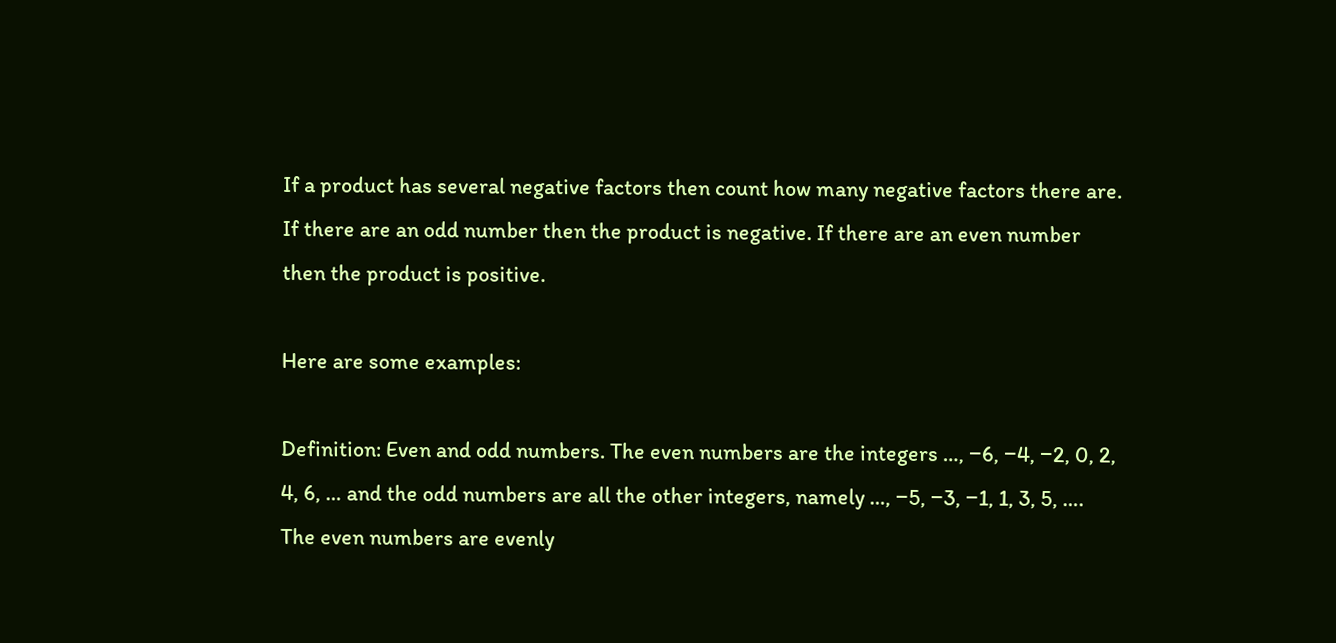If a product has several negative factors then count how many negative factors there are. If there are an odd number then the product is negative. If there are an even number then the product is positive.

Here are some examples:

Definition: Even and odd numbers. The even numbers are the integers …, −6, −4, −2, 0, 2, 4, 6, … and the odd numbers are all the other integers, namely …, −5, −3, −1, 1, 3, 5, …. The even numbers are evenly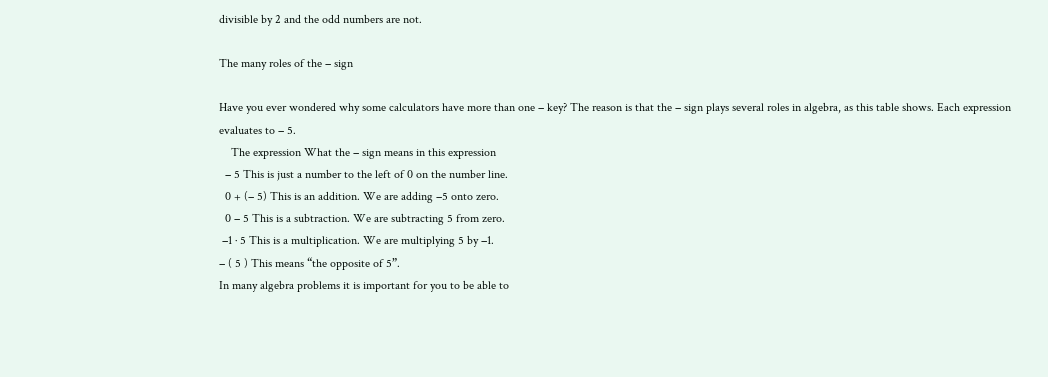divisible by 2 and the odd numbers are not.

The many roles of the − sign

Have you ever wondered why some calculators have more than one − key? The reason is that the − sign plays several roles in algebra, as this table shows. Each expression evaluates to − 5.
    The expression What the − sign means in this expression
  − 5 This is just a number to the left of 0 on the number line.
  0 + (− 5) This is an addition. We are adding −5 onto zero.
  0 − 5 This is a subtraction. We are subtracting 5 from zero.
 −1 · 5 This is a multiplication. We are multiplying 5 by −1.
− ( 5 ) This means “the opposite of 5”.
In many algebra problems it is important for you to be able to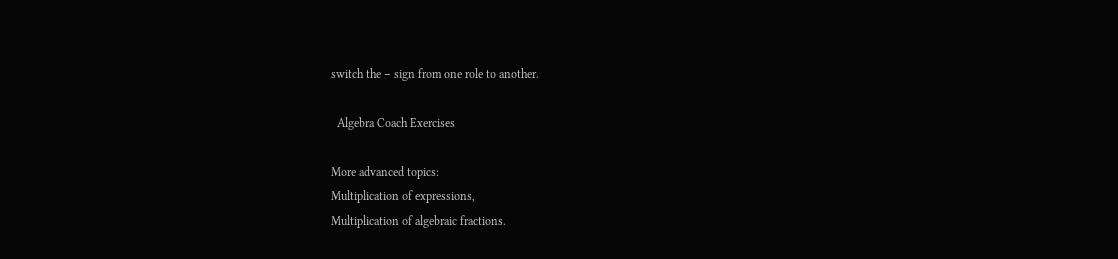switch the − sign from one role to another.

  Algebra Coach Exercises

More advanced topics:
Multiplication of expressions,
Multiplication of algebraic fractions.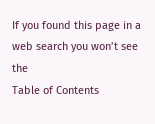If you found this page in a web search you won’t see the
Table of Contents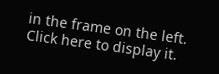in the frame on the left.
Click here to display it.